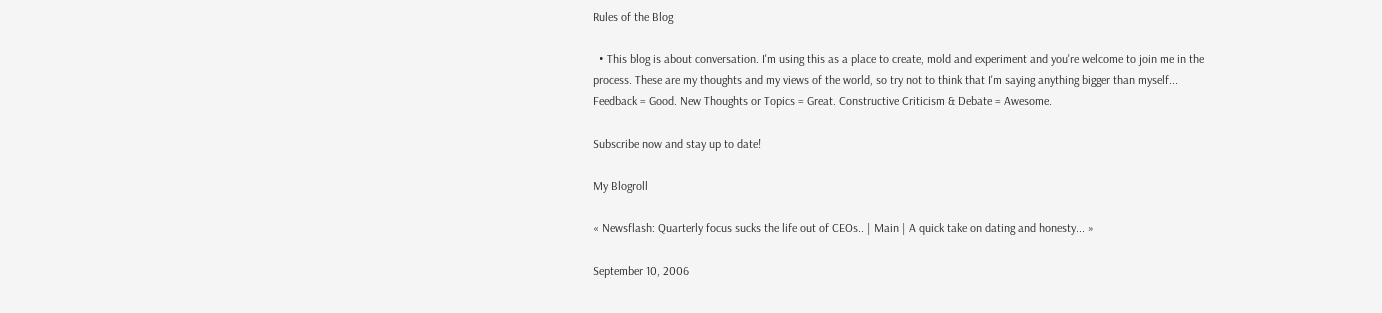Rules of the Blog

  • This blog is about conversation. I'm using this as a place to create, mold and experiment and you're welcome to join me in the process. These are my thoughts and my views of the world, so try not to think that I'm saying anything bigger than myself... Feedback = Good. New Thoughts or Topics = Great. Constructive Criticism & Debate = Awesome.

Subscribe now and stay up to date!

My Blogroll

« Newsflash: Quarterly focus sucks the life out of CEOs.. | Main | A quick take on dating and honesty... »

September 10, 2006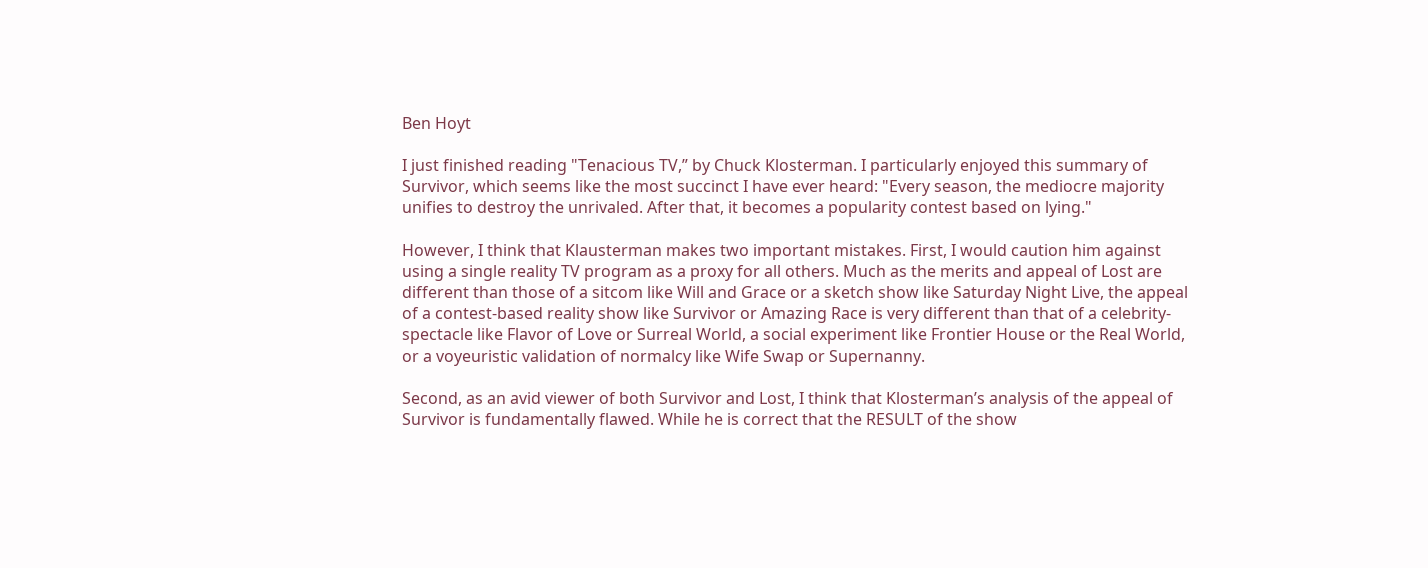Ben Hoyt

I just finished reading "Tenacious TV,” by Chuck Klosterman. I particularly enjoyed this summary of Survivor, which seems like the most succinct I have ever heard: "Every season, the mediocre majority unifies to destroy the unrivaled. After that, it becomes a popularity contest based on lying."

However, I think that Klausterman makes two important mistakes. First, I would caution him against using a single reality TV program as a proxy for all others. Much as the merits and appeal of Lost are different than those of a sitcom like Will and Grace or a sketch show like Saturday Night Live, the appeal of a contest-based reality show like Survivor or Amazing Race is very different than that of a celebrity-spectacle like Flavor of Love or Surreal World, a social experiment like Frontier House or the Real World, or a voyeuristic validation of normalcy like Wife Swap or Supernanny.

Second, as an avid viewer of both Survivor and Lost, I think that Klosterman’s analysis of the appeal of Survivor is fundamentally flawed. While he is correct that the RESULT of the show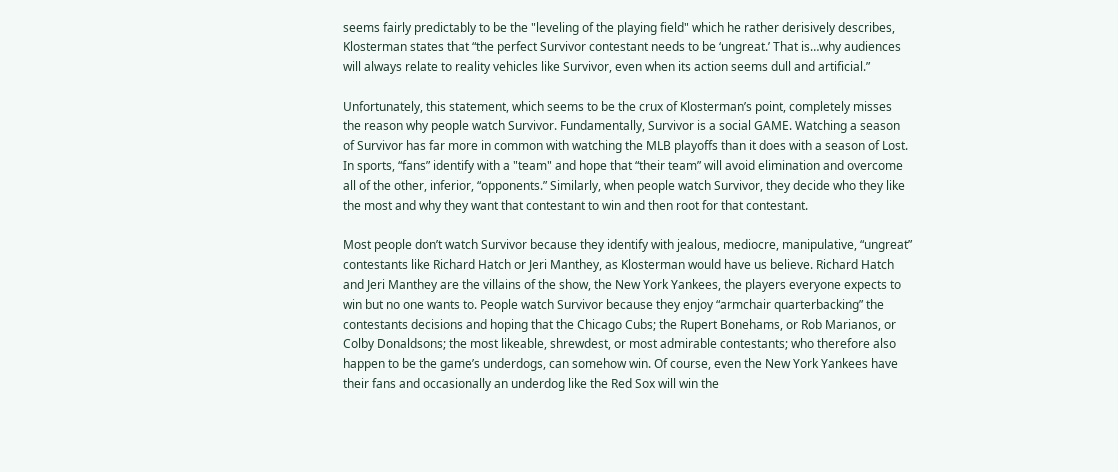seems fairly predictably to be the "leveling of the playing field" which he rather derisively describes, Klosterman states that “the perfect Survivor contestant needs to be ‘ungreat.’ That is…why audiences will always relate to reality vehicles like Survivor, even when its action seems dull and artificial.”

Unfortunately, this statement, which seems to be the crux of Klosterman’s point, completely misses the reason why people watch Survivor. Fundamentally, Survivor is a social GAME. Watching a season of Survivor has far more in common with watching the MLB playoffs than it does with a season of Lost. In sports, “fans” identify with a "team" and hope that “their team” will avoid elimination and overcome all of the other, inferior, “opponents.” Similarly, when people watch Survivor, they decide who they like the most and why they want that contestant to win and then root for that contestant.

Most people don’t watch Survivor because they identify with jealous, mediocre, manipulative, “ungreat” contestants like Richard Hatch or Jeri Manthey, as Klosterman would have us believe. Richard Hatch and Jeri Manthey are the villains of the show, the New York Yankees, the players everyone expects to win but no one wants to. People watch Survivor because they enjoy “armchair quarterbacking” the contestants decisions and hoping that the Chicago Cubs; the Rupert Bonehams, or Rob Marianos, or Colby Donaldsons; the most likeable, shrewdest, or most admirable contestants; who therefore also happen to be the game’s underdogs, can somehow win. Of course, even the New York Yankees have their fans and occasionally an underdog like the Red Sox will win the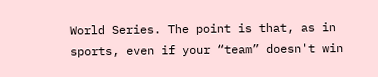World Series. The point is that, as in sports, even if your “team” doesn't win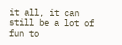it all, it can still be a lot of fun to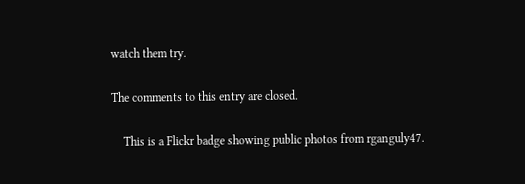watch them try.

The comments to this entry are closed.

    This is a Flickr badge showing public photos from rganguly47.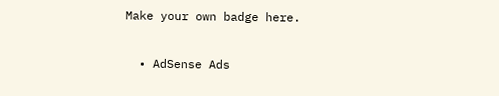Make your own badge here.

  • AdSense Ads